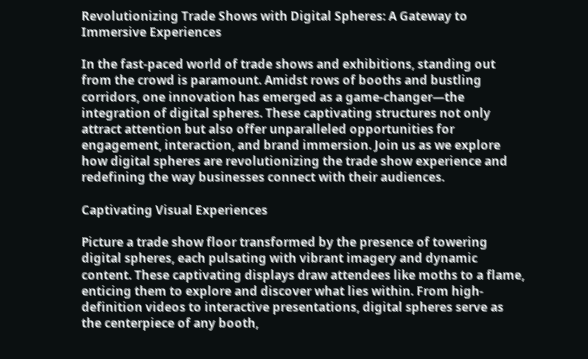Revolutionizing Trade Shows with Digital Spheres: A Gateway to Immersive Experiences

In the fast-paced world of trade shows and exhibitions, standing out from the crowd is paramount. Amidst rows of booths and bustling corridors, one innovation has emerged as a game-changer—the integration of digital spheres. These captivating structures not only attract attention but also offer unparalleled opportunities for engagement, interaction, and brand immersion. Join us as we explore how digital spheres are revolutionizing the trade show experience and redefining the way businesses connect with their audiences.

Captivating Visual Experiences

Picture a trade show floor transformed by the presence of towering digital spheres, each pulsating with vibrant imagery and dynamic content. These captivating displays draw attendees like moths to a flame, enticing them to explore and discover what lies within. From high-definition videos to interactive presentations, digital spheres serve as the centerpiece of any booth,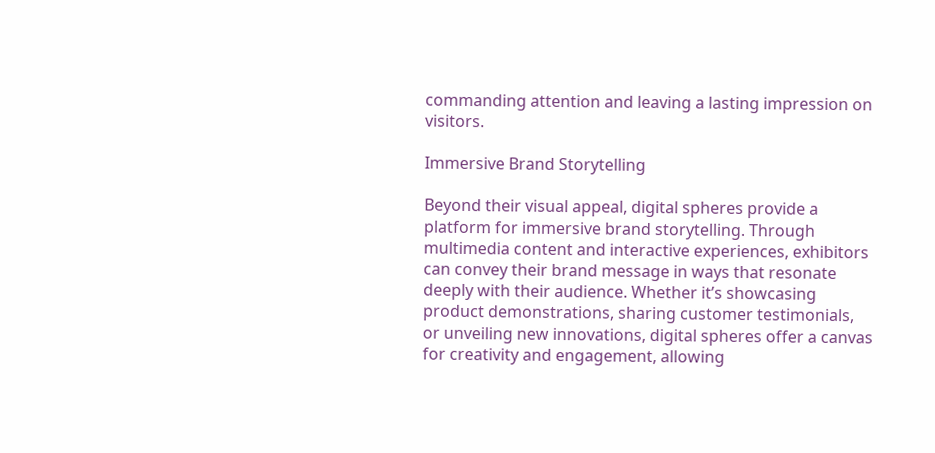commanding attention and leaving a lasting impression on visitors.

Immersive Brand Storytelling

Beyond their visual appeal, digital spheres provide a platform for immersive brand storytelling. Through multimedia content and interactive experiences, exhibitors can convey their brand message in ways that resonate deeply with their audience. Whether it’s showcasing product demonstrations, sharing customer testimonials, or unveiling new innovations, digital spheres offer a canvas for creativity and engagement, allowing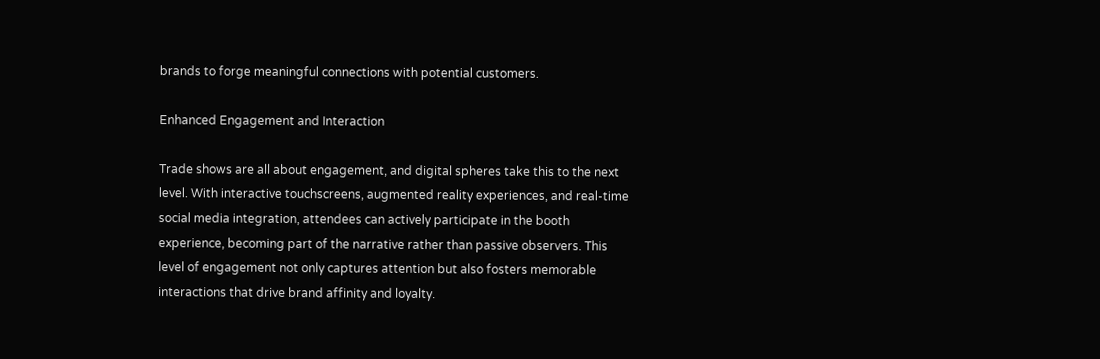brands to forge meaningful connections with potential customers.

Enhanced Engagement and Interaction

Trade shows are all about engagement, and digital spheres take this to the next level. With interactive touchscreens, augmented reality experiences, and real-time social media integration, attendees can actively participate in the booth experience, becoming part of the narrative rather than passive observers. This level of engagement not only captures attention but also fosters memorable interactions that drive brand affinity and loyalty.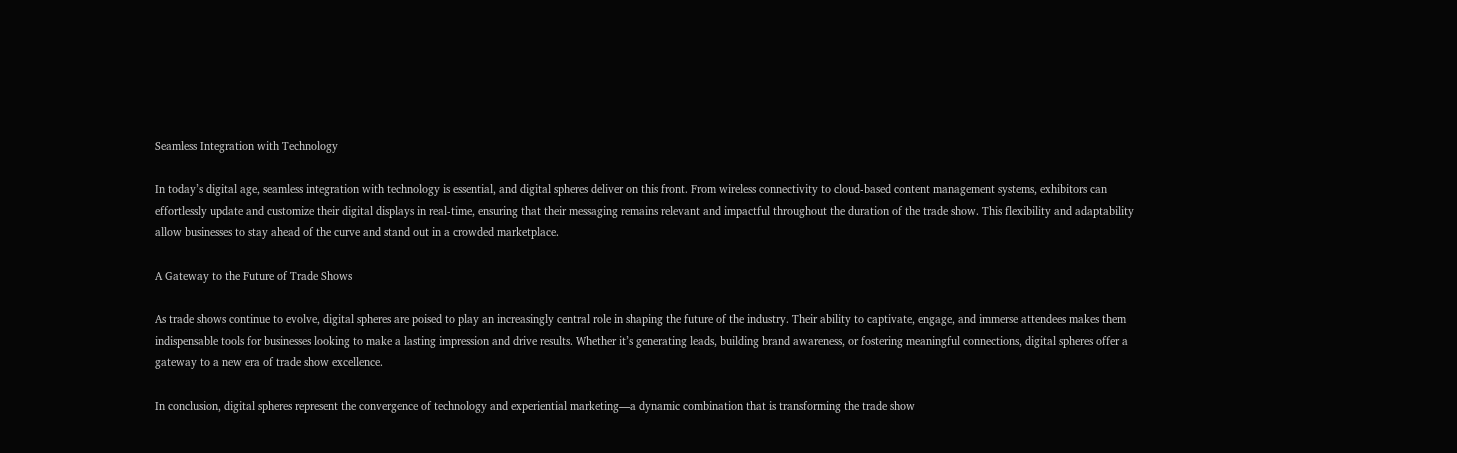Seamless Integration with Technology

In today’s digital age, seamless integration with technology is essential, and digital spheres deliver on this front. From wireless connectivity to cloud-based content management systems, exhibitors can effortlessly update and customize their digital displays in real-time, ensuring that their messaging remains relevant and impactful throughout the duration of the trade show. This flexibility and adaptability allow businesses to stay ahead of the curve and stand out in a crowded marketplace.

A Gateway to the Future of Trade Shows

As trade shows continue to evolve, digital spheres are poised to play an increasingly central role in shaping the future of the industry. Their ability to captivate, engage, and immerse attendees makes them indispensable tools for businesses looking to make a lasting impression and drive results. Whether it’s generating leads, building brand awareness, or fostering meaningful connections, digital spheres offer a gateway to a new era of trade show excellence.

In conclusion, digital spheres represent the convergence of technology and experiential marketing—a dynamic combination that is transforming the trade show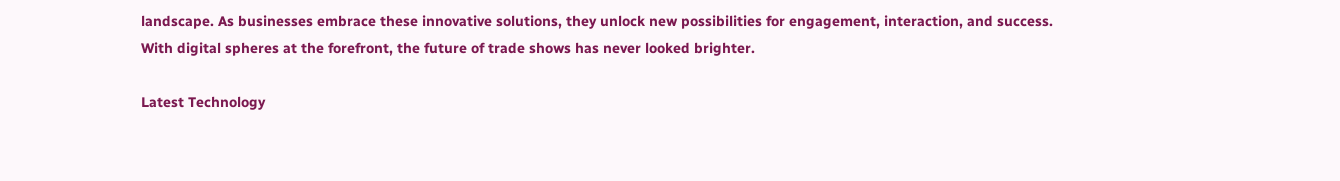landscape. As businesses embrace these innovative solutions, they unlock new possibilities for engagement, interaction, and success. With digital spheres at the forefront, the future of trade shows has never looked brighter.

Latest Technology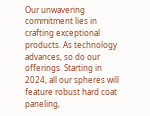Our unwavering commitment lies in crafting exceptional products. As technology advances, so do our offerings. Starting in 2024, all our spheres will feature robust hard coat paneling,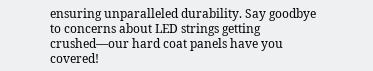ensuring unparalleled durability. Say goodbye to concerns about LED strings getting crushed—our hard coat panels have you covered!